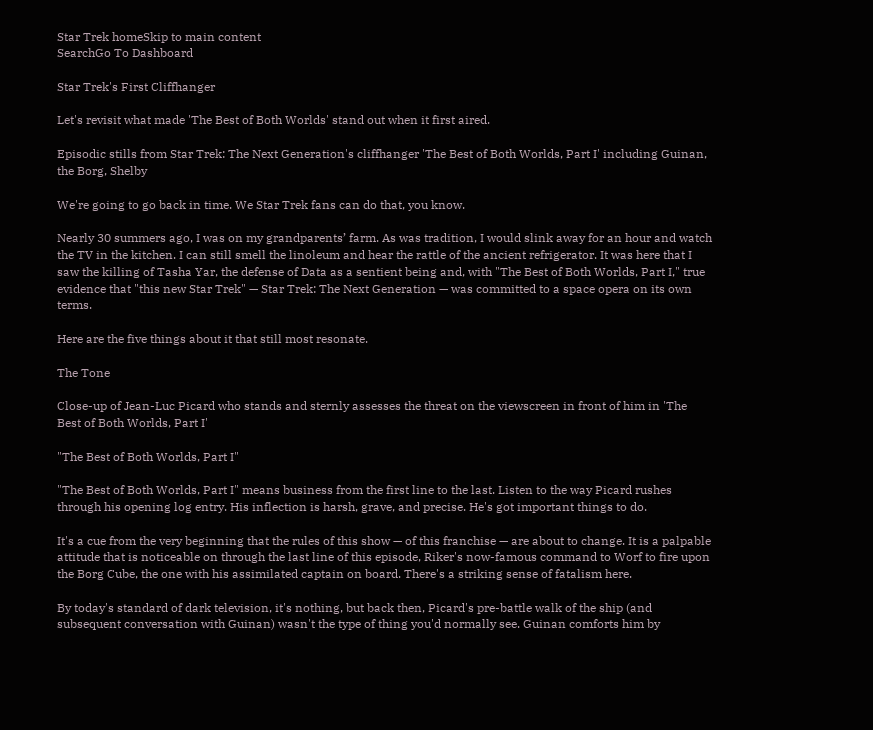Star Trek homeSkip to main content
SearchGo To Dashboard

Star Trek's First Cliffhanger

Let's revisit what made 'The Best of Both Worlds' stand out when it first aired.

Episodic stills from Star Trek: The Next Generation's cliffhanger 'The Best of Both Worlds, Part I' including Guinan, the Borg, Shelby

We're going to go back in time. We Star Trek fans can do that, you know.

Nearly 30 summers ago, I was on my grandparents’ farm. As was tradition, I would slink away for an hour and watch the TV in the kitchen. I can still smell the linoleum and hear the rattle of the ancient refrigerator. It was here that I saw the killing of Tasha Yar, the defense of Data as a sentient being and, with "The Best of Both Worlds, Part I," true evidence that "this new Star Trek" — Star Trek: The Next Generation — was committed to a space opera on its own terms.

Here are the five things about it that still most resonate.

The Tone

Close-up of Jean-Luc Picard who stands and sternly assesses the threat on the viewscreen in front of him in 'The Best of Both Worlds, Part I'

"The Best of Both Worlds, Part I"

"The Best of Both Worlds, Part I" means business from the first line to the last. Listen to the way Picard rushes through his opening log entry. His inflection is harsh, grave, and precise. He's got important things to do.

It's a cue from the very beginning that the rules of this show — of this franchise — are about to change. It is a palpable attitude that is noticeable on through the last line of this episode, Riker's now-famous command to Worf to fire upon the Borg Cube, the one with his assimilated captain on board. There's a striking sense of fatalism here.

By today's standard of dark television, it's nothing, but back then, Picard's pre-battle walk of the ship (and subsequent conversation with Guinan) wasn't the type of thing you'd normally see. Guinan comforts him by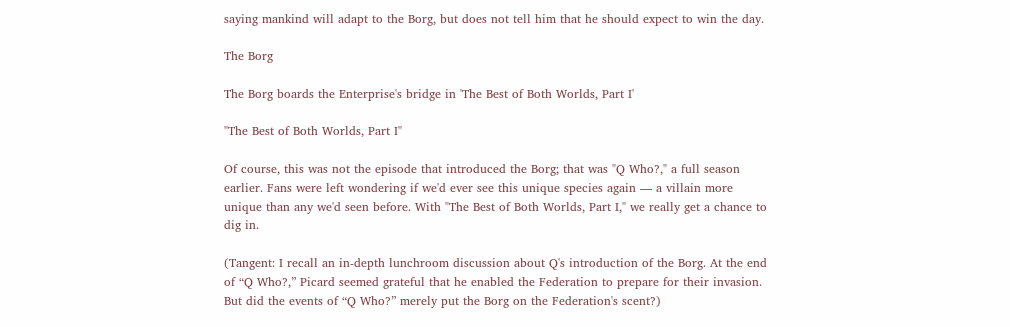saying mankind will adapt to the Borg, but does not tell him that he should expect to win the day.

The Borg

The Borg boards the Enterprise's bridge in 'The Best of Both Worlds, Part I'

"The Best of Both Worlds, Part I"

Of course, this was not the episode that introduced the Borg; that was "Q Who?," a full season earlier. Fans were left wondering if we'd ever see this unique species again — a villain more unique than any we'd seen before. With "The Best of Both Worlds, Part I," we really get a chance to dig in.

(Tangent: I recall an in-depth lunchroom discussion about Q's introduction of the Borg. At the end of “Q Who?,” Picard seemed grateful that he enabled the Federation to prepare for their invasion. But did the events of “Q Who?” merely put the Borg on the Federation's scent?)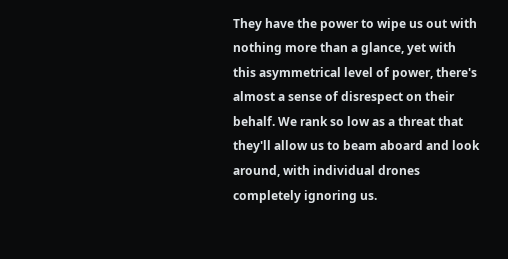They have the power to wipe us out with nothing more than a glance, yet with this asymmetrical level of power, there's almost a sense of disrespect on their behalf. We rank so low as a threat that they'll allow us to beam aboard and look around, with individual drones completely ignoring us.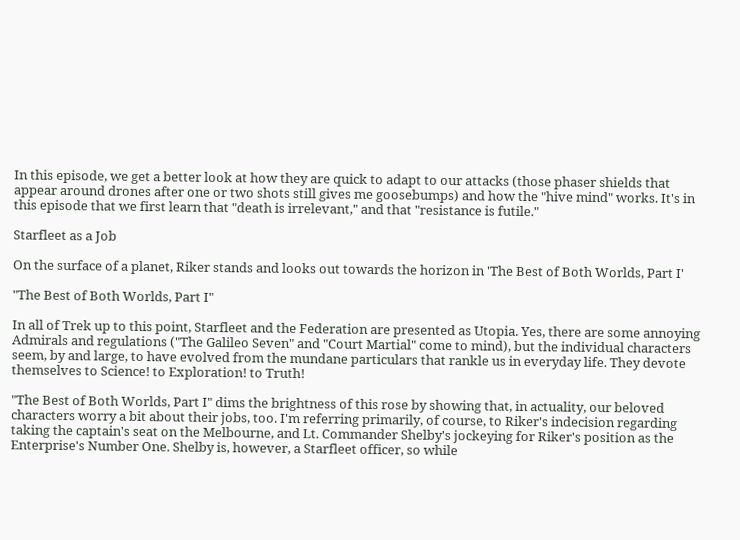In this episode, we get a better look at how they are quick to adapt to our attacks (those phaser shields that appear around drones after one or two shots still gives me goosebumps) and how the "hive mind" works. It's in this episode that we first learn that "death is irrelevant," and that "resistance is futile."

Starfleet as a Job

On the surface of a planet, Riker stands and looks out towards the horizon in 'The Best of Both Worlds, Part I'

"The Best of Both Worlds, Part I"

In all of Trek up to this point, Starfleet and the Federation are presented as Utopia. Yes, there are some annoying Admirals and regulations ("The Galileo Seven" and "Court Martial" come to mind), but the individual characters seem, by and large, to have evolved from the mundane particulars that rankle us in everyday life. They devote themselves to Science! to Exploration! to Truth!

"The Best of Both Worlds, Part I" dims the brightness of this rose by showing that, in actuality, our beloved characters worry a bit about their jobs, too. I'm referring primarily, of course, to Riker's indecision regarding taking the captain's seat on the Melbourne, and Lt. Commander Shelby's jockeying for Riker's position as the Enterprise's Number One. Shelby is, however, a Starfleet officer, so while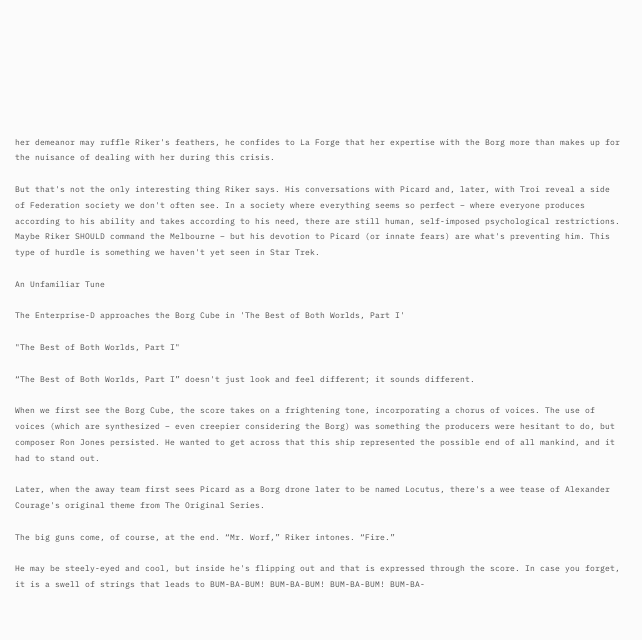her demeanor may ruffle Riker's feathers, he confides to La Forge that her expertise with the Borg more than makes up for the nuisance of dealing with her during this crisis.

But that's not the only interesting thing Riker says. His conversations with Picard and, later, with Troi reveal a side of Federation society we don't often see. In a society where everything seems so perfect – where everyone produces according to his ability and takes according to his need, there are still human, self-imposed psychological restrictions. Maybe Riker SHOULD command the Melbourne – but his devotion to Picard (or innate fears) are what's preventing him. This type of hurdle is something we haven't yet seen in Star Trek.

An Unfamiliar Tune

The Enterprise-D approaches the Borg Cube in 'The Best of Both Worlds, Part I'

"The Best of Both Worlds, Part I"

“The Best of Both Worlds, Part I” doesn't just look and feel different; it sounds different.

When we first see the Borg Cube, the score takes on a frightening tone, incorporating a chorus of voices. The use of voices (which are synthesized – even creepier considering the Borg) was something the producers were hesitant to do, but composer Ron Jones persisted. He wanted to get across that this ship represented the possible end of all mankind, and it had to stand out.

Later, when the away team first sees Picard as a Borg drone later to be named Locutus, there's a wee tease of Alexander Courage's original theme from The Original Series.

The big guns come, of course, at the end. “Mr. Worf,” Riker intones. “Fire.”

He may be steely-eyed and cool, but inside he's flipping out and that is expressed through the score. In case you forget, it is a swell of strings that leads to BUM-BA-BUM! BUM-BA-BUM! BUM-BA-BUM! BUM-BA-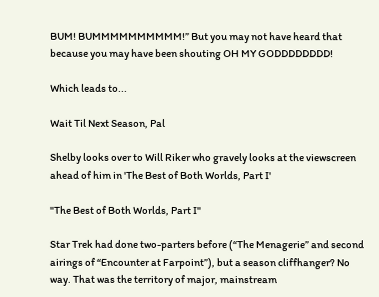BUM! BUMMMMMMMMMM!” But you may not have heard that because you may have been shouting OH MY GODDDDDDDD!

Which leads to...

Wait Til Next Season, Pal

Shelby looks over to Will Riker who gravely looks at the viewscreen ahead of him in 'The Best of Both Worlds, Part I'

"The Best of Both Worlds, Part I"

Star Trek had done two-parters before (“The Menagerie” and second airings of “Encounter at Farpoint”), but a season cliffhanger? No way. That was the territory of major, mainstream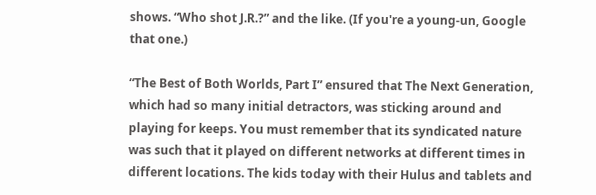shows. “Who shot J.R.?” and the like. (If you're a young-un, Google that one.)

“The Best of Both Worlds, Part I” ensured that The Next Generation, which had so many initial detractors, was sticking around and playing for keeps. You must remember that its syndicated nature was such that it played on different networks at different times in different locations. The kids today with their Hulus and tablets and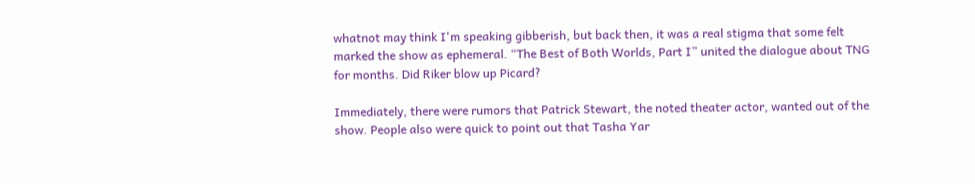whatnot may think I'm speaking gibberish, but back then, it was a real stigma that some felt marked the show as ephemeral. “The Best of Both Worlds, Part I” united the dialogue about TNG for months. Did Riker blow up Picard?

Immediately, there were rumors that Patrick Stewart, the noted theater actor, wanted out of the show. People also were quick to point out that Tasha Yar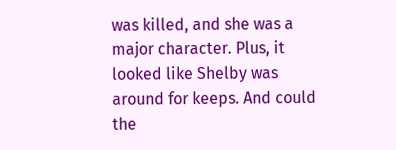was killed, and she was a major character. Plus, it looked like Shelby was around for keeps. And could the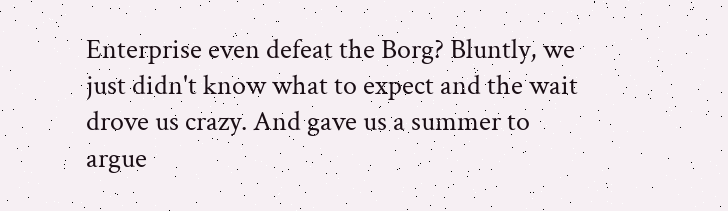Enterprise even defeat the Borg? Bluntly, we just didn't know what to expect and the wait drove us crazy. And gave us a summer to argue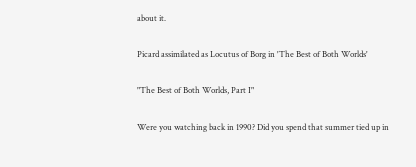about it.

Picard assimilated as Locutus of Borg in 'The Best of Both Worlds'

"The Best of Both Worlds, Part I"

Were you watching back in 1990? Did you spend that summer tied up in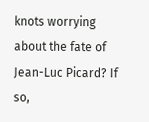knots worrying about the fate of Jean-Luc Picard? If so,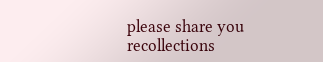please share you recollections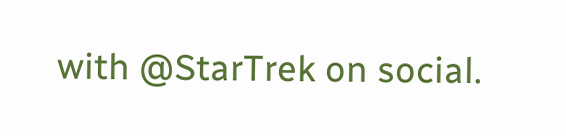with @StarTrek on social.